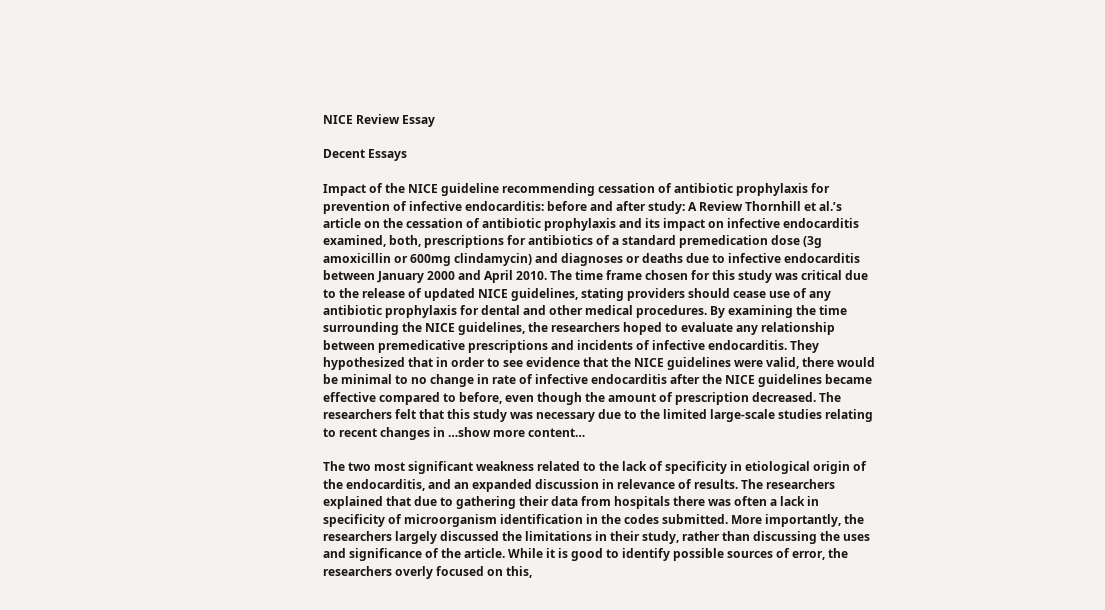NICE Review Essay

Decent Essays

Impact of the NICE guideline recommending cessation of antibiotic prophylaxis for prevention of infective endocarditis: before and after study: A Review Thornhill et al.’s article on the cessation of antibiotic prophylaxis and its impact on infective endocarditis examined, both, prescriptions for antibiotics of a standard premedication dose (3g amoxicillin or 600mg clindamycin) and diagnoses or deaths due to infective endocarditis between January 2000 and April 2010. The time frame chosen for this study was critical due to the release of updated NICE guidelines, stating providers should cease use of any antibiotic prophylaxis for dental and other medical procedures. By examining the time surrounding the NICE guidelines, the researchers hoped to evaluate any relationship between premedicative prescriptions and incidents of infective endocarditis. They hypothesized that in order to see evidence that the NICE guidelines were valid, there would be minimal to no change in rate of infective endocarditis after the NICE guidelines became effective compared to before, even though the amount of prescription decreased. The researchers felt that this study was necessary due to the limited large-scale studies relating to recent changes in …show more content…

The two most significant weakness related to the lack of specificity in etiological origin of the endocarditis, and an expanded discussion in relevance of results. The researchers explained that due to gathering their data from hospitals there was often a lack in specificity of microorganism identification in the codes submitted. More importantly, the researchers largely discussed the limitations in their study, rather than discussing the uses and significance of the article. While it is good to identify possible sources of error, the researchers overly focused on this,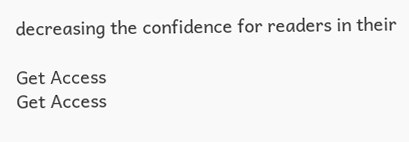decreasing the confidence for readers in their

Get Access
Get Access